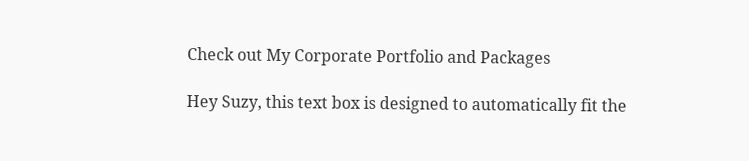Check out My Corporate Portfolio and Packages

Hey Suzy, this text box is designed to automatically fit the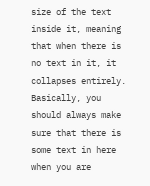size of the text inside it, meaning that when there is no text in it, it collapses entirely. Basically, you should always make sure that there is some text in here when you are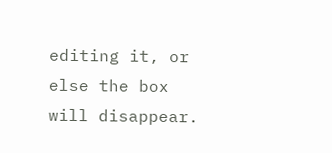editing it, or else the box will disappear.